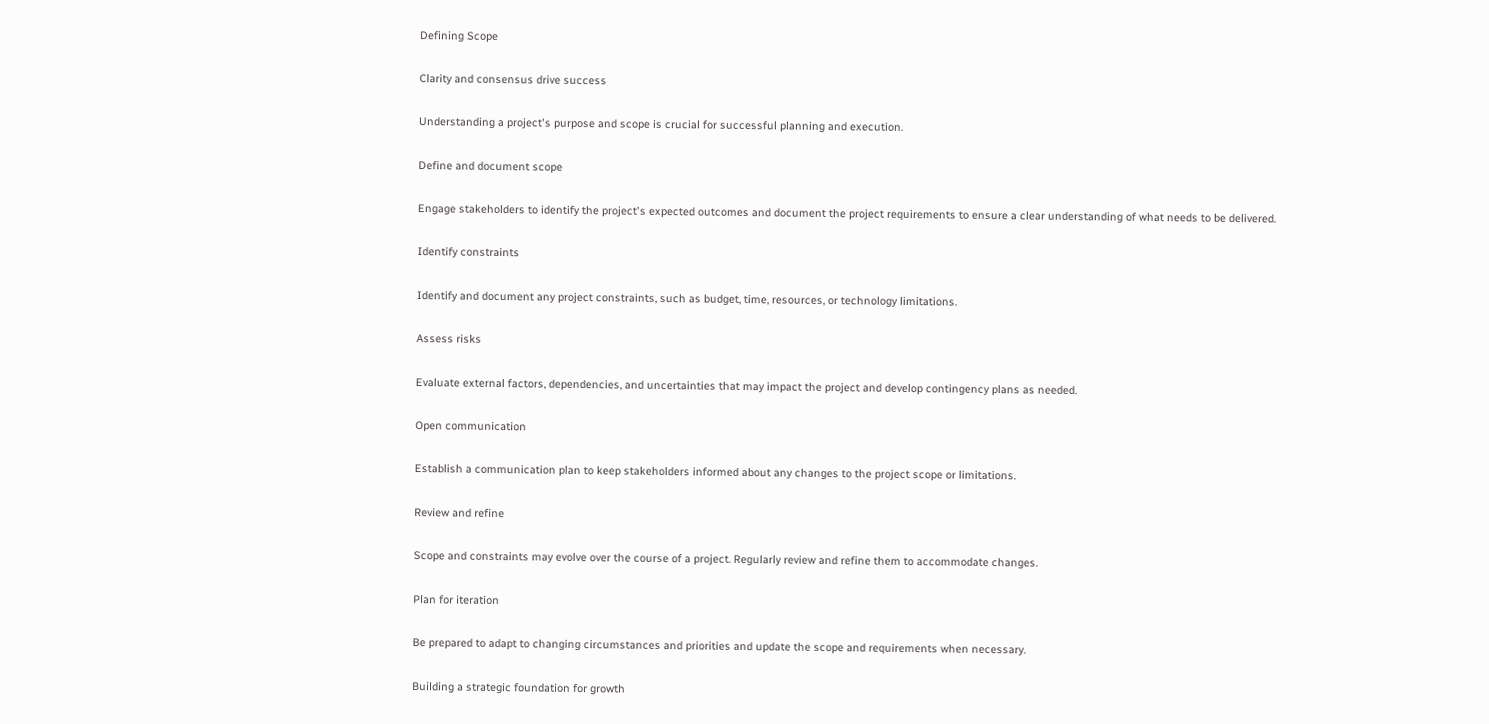Defining Scope

Clarity and consensus drive success

Understanding a project's purpose and scope is crucial for successful planning and execution.

Define and document scope

Engage stakeholders to identify the project's expected outcomes and document the project requirements to ensure a clear understanding of what needs to be delivered.

Identify constraints

Identify and document any project constraints, such as budget, time, resources, or technology limitations.

Assess risks

Evaluate external factors, dependencies, and uncertainties that may impact the project and develop contingency plans as needed.

Open communication

Establish a communication plan to keep stakeholders informed about any changes to the project scope or limitations.

Review and refine

Scope and constraints may evolve over the course of a project. Regularly review and refine them to accommodate changes.

Plan for iteration

Be prepared to adapt to changing circumstances and priorities and update the scope and requirements when necessary.

Building a strategic foundation for growth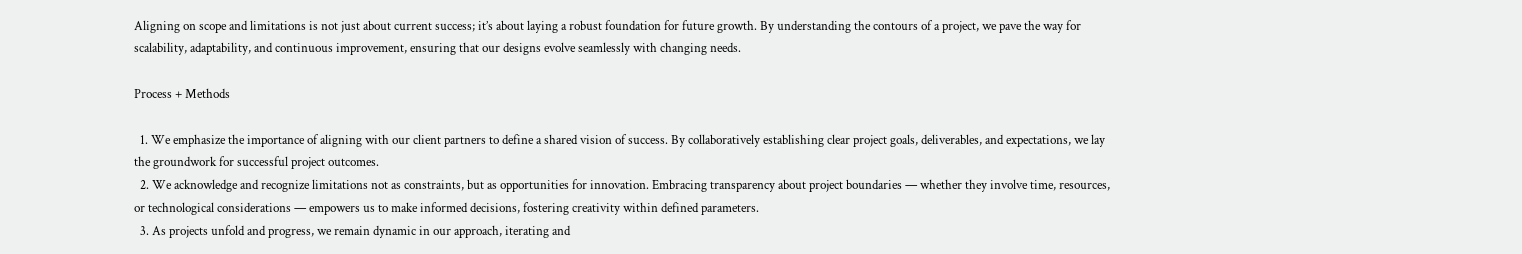Aligning on scope and limitations is not just about current success; it’s about laying a robust foundation for future growth. By understanding the contours of a project, we pave the way for scalability, adaptability, and continuous improvement, ensuring that our designs evolve seamlessly with changing needs.

Process + Methods

  1. We emphasize the importance of aligning with our client partners to define a shared vision of success. By collaboratively establishing clear project goals, deliverables, and expectations, we lay the groundwork for successful project outcomes.
  2. We acknowledge and recognize limitations not as constraints, but as opportunities for innovation. Embracing transparency about project boundaries — whether they involve time, resources, or technological considerations — empowers us to make informed decisions, fostering creativity within defined parameters.
  3. As projects unfold and progress, we remain dynamic in our approach, iterating and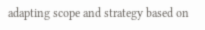adapting scope and strategy based on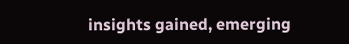insights gained, emerging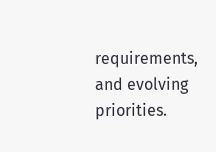requirements, and evolving priorities.